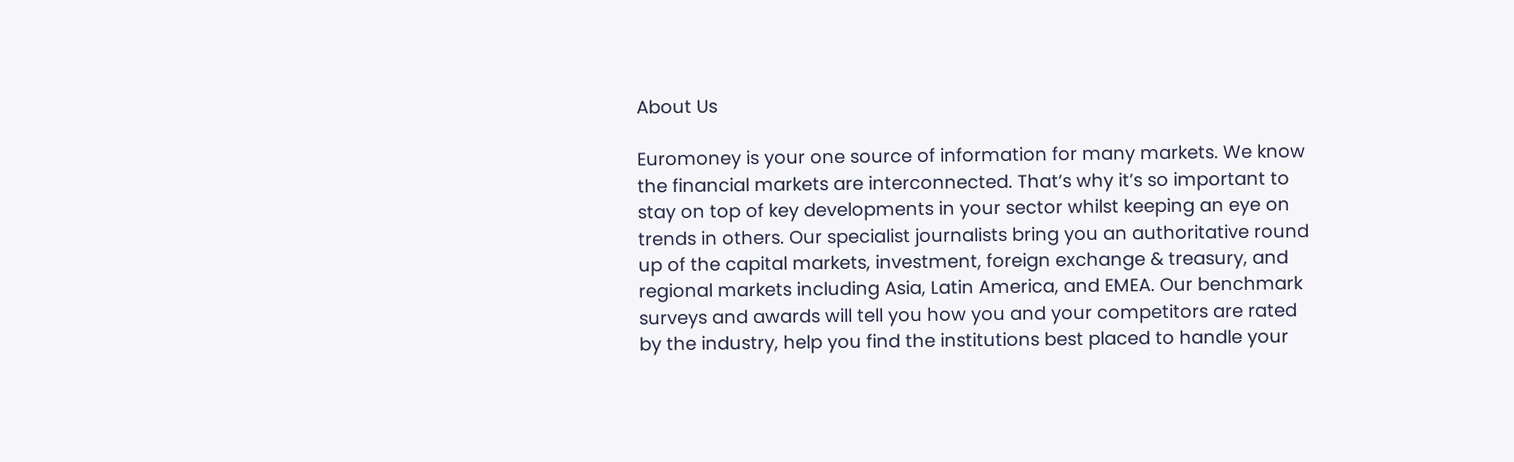About Us

Euromoney is your one source of information for many markets. We know the financial markets are interconnected. That’s why it’s so important to stay on top of key developments in your sector whilst keeping an eye on trends in others. Our specialist journalists bring you an authoritative round up of the capital markets, investment, foreign exchange & treasury, and regional markets including Asia, Latin America, and EMEA. Our benchmark surveys and awards will tell you how you and your competitors are rated by the industry, help you find the institutions best placed to handle your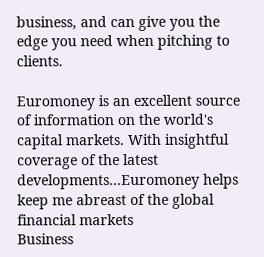business, and can give you the edge you need when pitching to clients.

Euromoney is an excellent source of information on the world's capital markets. With insightful coverage of the latest developments...Euromoney helps keep me abreast of the global financial markets
Business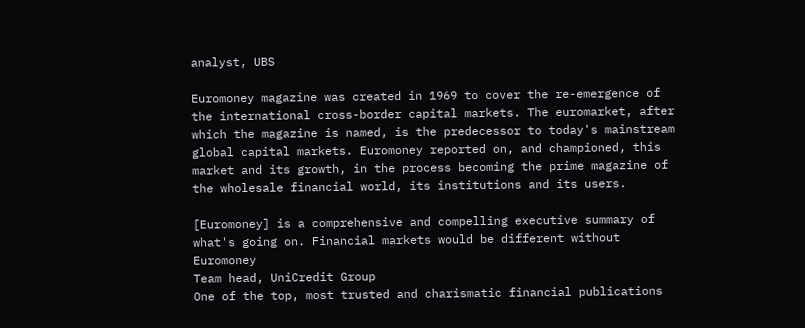analyst, UBS

Euromoney magazine was created in 1969 to cover the re-emergence of the international cross-border capital markets. The euromarket, after which the magazine is named, is the predecessor to today's mainstream global capital markets. Euromoney reported on, and championed, this market and its growth, in the process becoming the prime magazine of the wholesale financial world, its institutions and its users.

[Euromoney] is a comprehensive and compelling executive summary of what's going on. Financial markets would be different without Euromoney
Team head, UniCredit Group
One of the top, most trusted and charismatic financial publications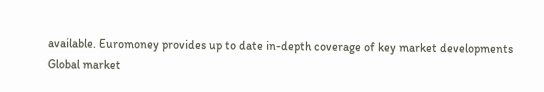available. Euromoney provides up to date in-depth coverage of key market developments
Global market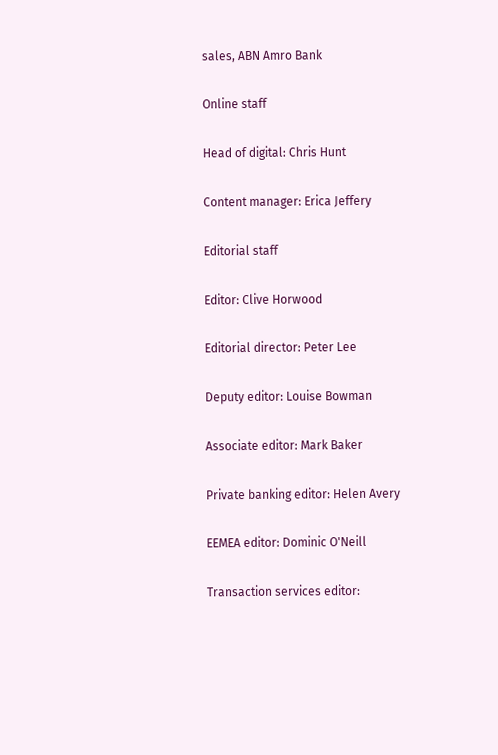sales, ABN Amro Bank

Online staff

Head of digital: Chris Hunt

Content manager: Erica Jeffery

Editorial staff

Editor: Clive Horwood

Editorial director: Peter Lee

Deputy editor: Louise Bowman

Associate editor: Mark Baker

Private banking editor: Helen Avery

EEMEA editor: Dominic O'Neill

Transaction services editor: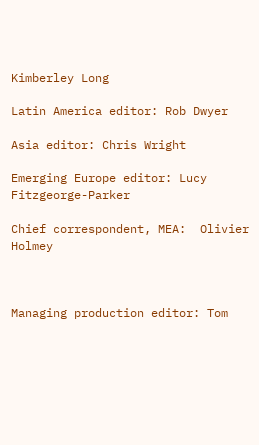Kimberley Long

Latin America editor: Rob Dwyer

Asia editor: Chris Wright

Emerging Europe editor: Lucy Fitzgeorge-Parker

Chief correspondent, MEA:  Olivier Holmey



Managing production editor: Tom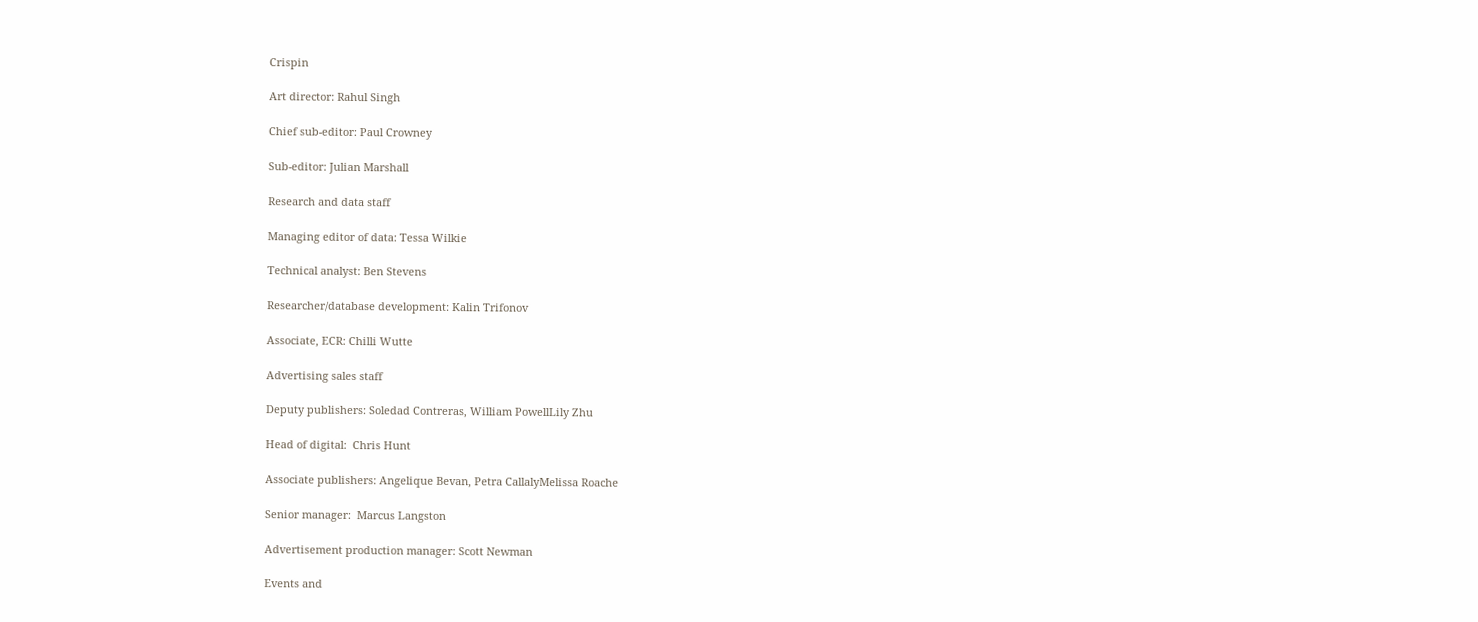Crispin

Art director: Rahul Singh

Chief sub-editor: Paul Crowney

Sub-editor: Julian Marshall

Research and data staff

Managing editor of data: Tessa Wilkie

Technical analyst: Ben Stevens

Researcher/database development: Kalin Trifonov

Associate, ECR: Chilli Wutte

Advertising sales staff

Deputy publishers: Soledad Contreras, William PowellLily Zhu

Head of digital:  Chris Hunt

Associate publishers: Angelique Bevan, Petra CallalyMelissa Roache

Senior manager:  Marcus Langston

Advertisement production manager: Scott Newman

Events and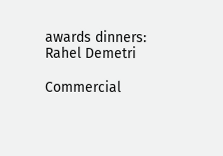awards dinners: Rahel Demetri

Commercial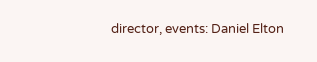director, events: Daniel Elton